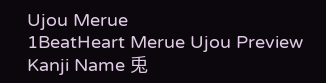Ujou Merue
1BeatHeart Merue Ujou Preview
Kanji Name 兎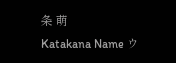条 萌
Katakana Name ウ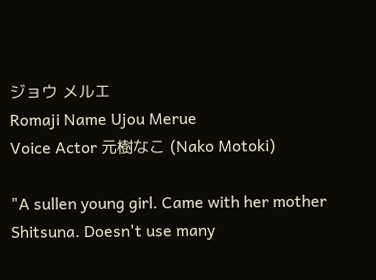ジョウ メルエ
Romaji Name Ujou Merue
Voice Actor 元樹なこ (Nako Motoki)

"A sullen young girl. Came with her mother Shitsuna. Doesn't use many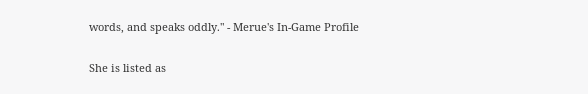words, and speaks oddly." - Merue's In-Game Profile

She is listed as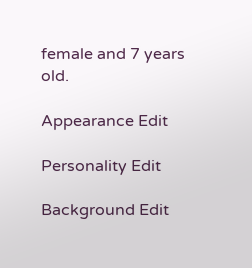female and 7 years old.

Appearance Edit

Personality Edit

Background Edit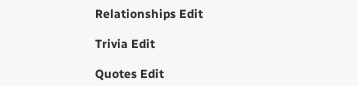Relationships Edit

Trivia Edit

Quotes Edit